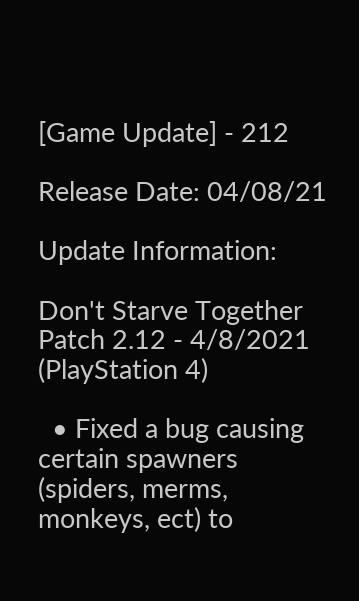[Game Update] - 212

Release Date: 04/08/21

Update Information:

Don't Starve Together Patch 2.12 - 4/8/2021 (PlayStation 4)

  • Fixed a bug causing certain spawners  (spiders, merms, monkeys, ect) to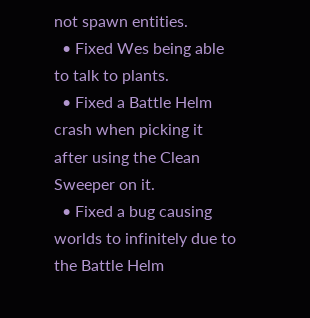not spawn entities.
  • Fixed Wes being able to talk to plants.
  • Fixed a Battle Helm crash when picking it after using the Clean Sweeper on it.
  • Fixed a bug causing worlds to infinitely due to the Battle Helm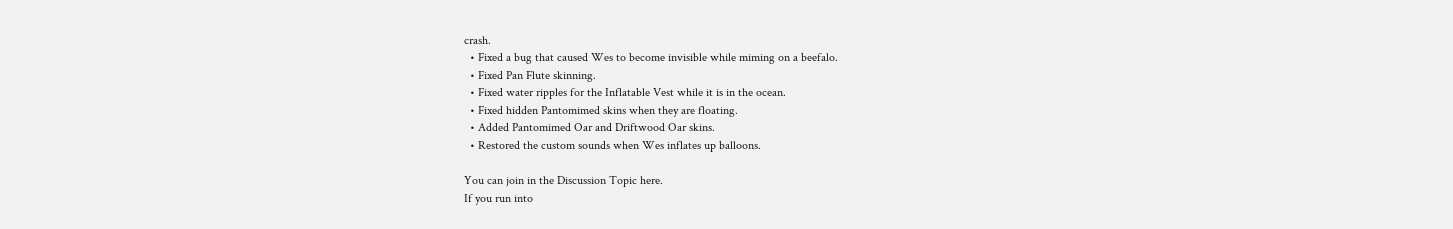crash.
  • Fixed a bug that caused Wes to become invisible while miming on a beefalo.
  • Fixed Pan Flute skinning.
  • Fixed water ripples for the Inflatable Vest while it is in the ocean.
  • Fixed hidden Pantomimed skins when they are floating.
  • Added Pantomimed Oar and Driftwood Oar skins.
  • Restored the custom sounds when Wes inflates up balloons.

You can join in the Discussion Topic here.
If you run into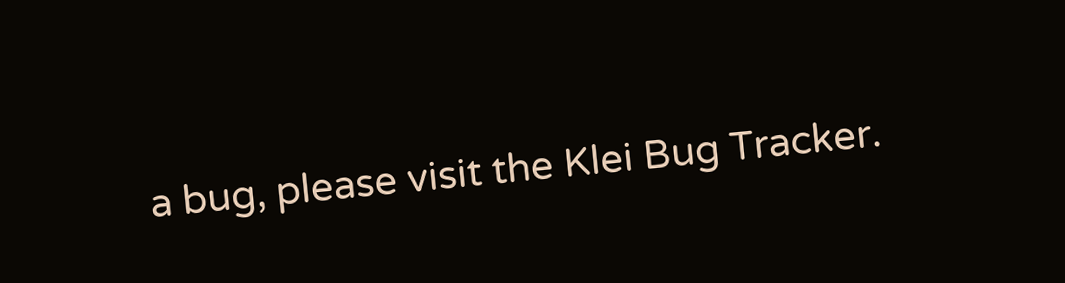a bug, please visit the Klei Bug Tracker.